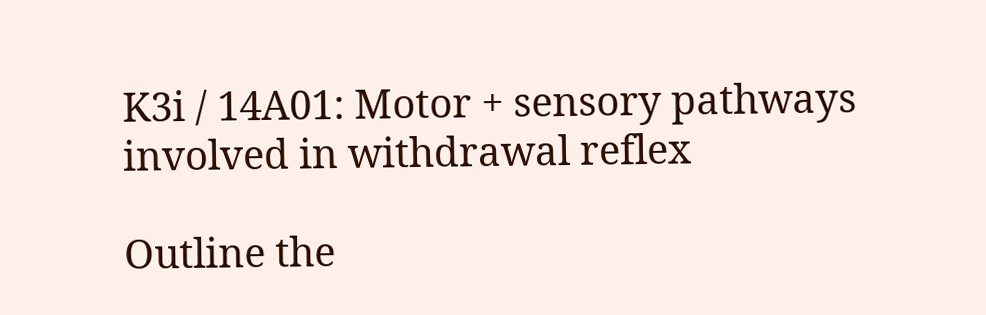K3i / 14A01: Motor + sensory pathways involved in withdrawal reflex

Outline the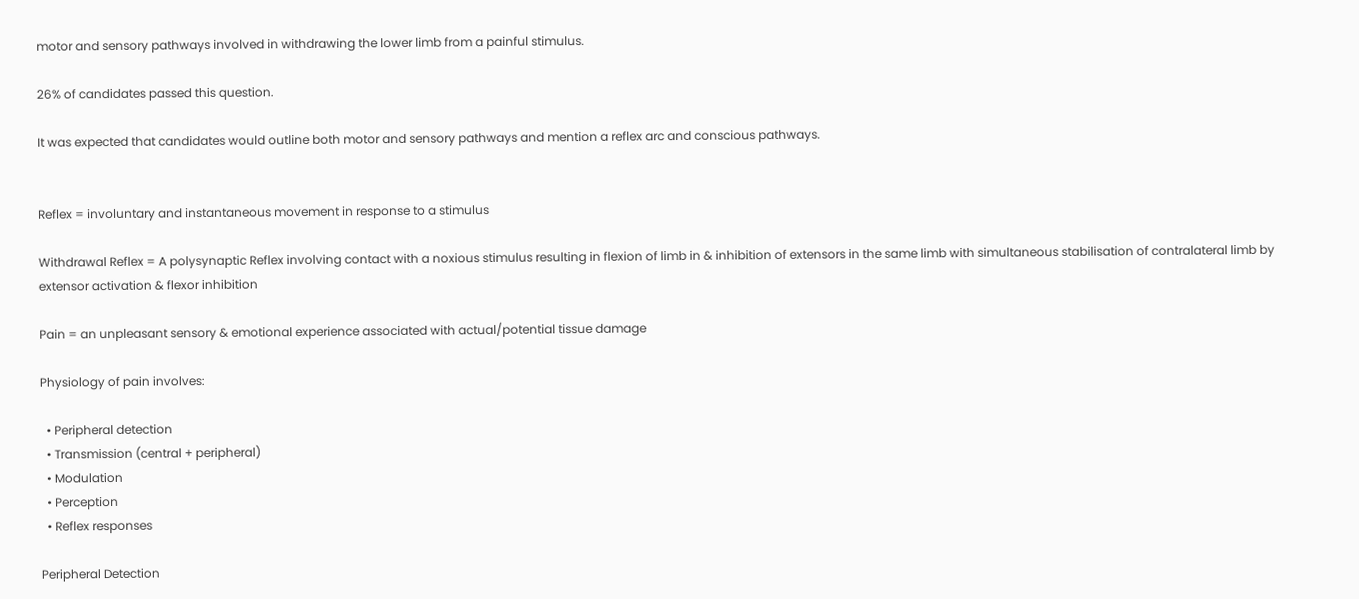motor and sensory pathways involved in withdrawing the lower limb from a painful stimulus.

26% of candidates passed this question.

It was expected that candidates would outline both motor and sensory pathways and mention a reflex arc and conscious pathways.


Reflex = involuntary and instantaneous movement in response to a stimulus

Withdrawal Reflex = A polysynaptic Reflex involving contact with a noxious stimulus resulting in flexion of limb in & inhibition of extensors in the same limb with simultaneous stabilisation of contralateral limb by extensor activation & flexor inhibition

Pain = an unpleasant sensory & emotional experience associated with actual/potential tissue damage

Physiology of pain involves:

  • Peripheral detection
  • Transmission (central + peripheral)
  • Modulation
  • Perception
  • Reflex responses

Peripheral Detection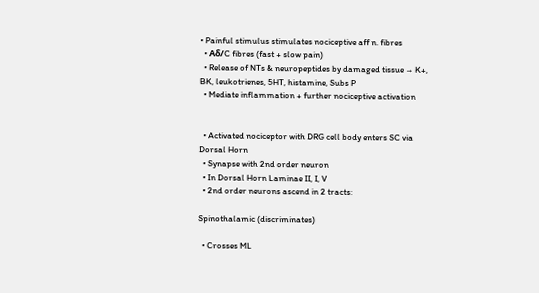• Painful stimulus stimulates nociceptive aff n. fibres
  • Aδ/C fibres (fast + slow pain)
  • Release of NTs & neuropeptides by damaged tissue → K+, BK, leukotrienes, 5HT, histamine, Subs P
  • Mediate inflammation + further nociceptive activation


  • Activated nociceptor with DRG cell body enters SC via Dorsal Horn
  • Synapse with 2nd order neuron
  • In Dorsal Horn Laminae II, I, V
  • 2nd order neurons ascend in 2 tracts:

Spinothalamic (discriminates)

  • Crosses ML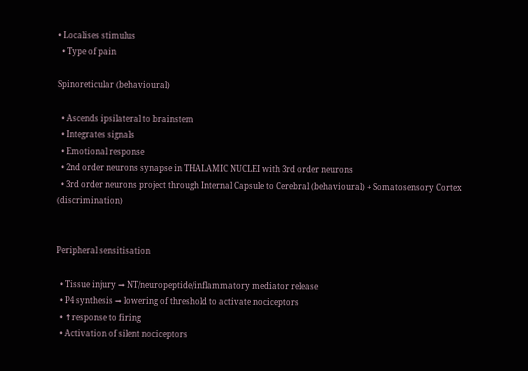• Localises stimulus
  • Type of pain

Spinoreticular (behavioural)

  • Ascends ipsilateral to brainstem
  • Integrates signals
  • Emotional response
  • 2nd order neurons synapse in THALAMIC NUCLEI with 3rd order neurons
  • 3rd order neurons project through Internal Capsule to Cerebral (behavioural) + Somatosensory Cortex (discrimination)


Peripheral sensitisation

  • Tissue injury → NT/neuropeptide/inflammatory mediator release
  • P4 synthesis → lowering of threshold to activate nociceptors
  • ↑response to firing
  • Activation of silent nociceptors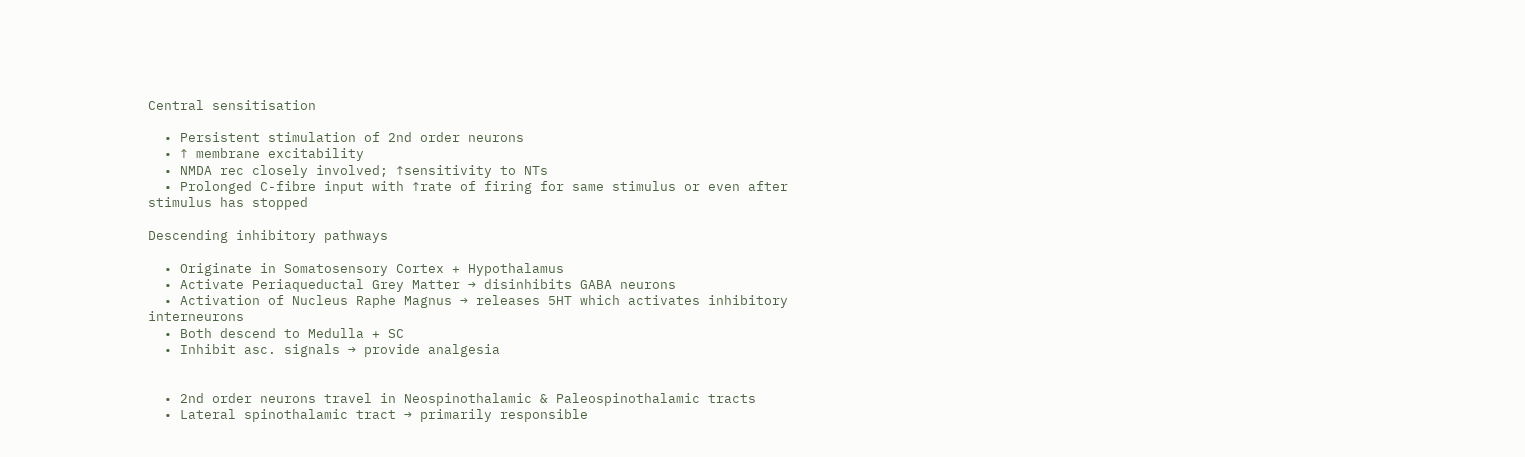Central sensitisation

  • Persistent stimulation of 2nd order neurons
  • ↑ membrane excitability
  • NMDA rec closely involved; ↑sensitivity to NTs
  • Prolonged C-fibre input with ↑rate of firing for same stimulus or even after stimulus has stopped

Descending inhibitory pathways

  • Originate in Somatosensory Cortex + Hypothalamus
  • Activate Periaqueductal Grey Matter → disinhibits GABA neurons
  • Activation of Nucleus Raphe Magnus → releases 5HT which activates inhibitory interneurons
  • Both descend to Medulla + SC
  • Inhibit asc. signals → provide analgesia


  • 2nd order neurons travel in Neospinothalamic & Paleospinothalamic tracts
  • Lateral spinothalamic tract → primarily responsible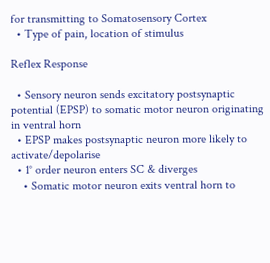for transmitting to Somatosensory Cortex
  • Type of pain, location of stimulus

Reflex Response

  • Sensory neuron sends excitatory postsynaptic potential (EPSP) to somatic motor neuron originating in ventral horn
  • EPSP makes postsynaptic neuron more likely to activate/depolarise
  • 1° order neuron enters SC & diverges
    • Somatic motor neuron exits ventral horn to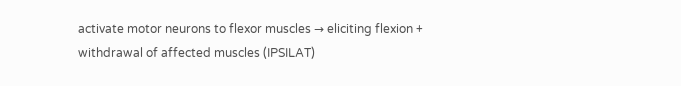activate motor neurons to flexor muscles → eliciting flexion + withdrawal of affected muscles (IPSILAT)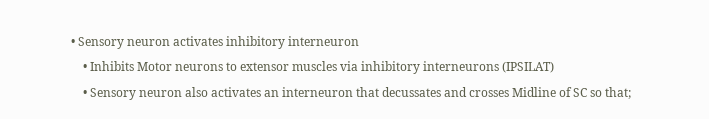• Sensory neuron activates inhibitory interneuron
    • Inhibits Motor neurons to extensor muscles via inhibitory interneurons (IPSILAT)
    • Sensory neuron also activates an interneuron that decussates and crosses Midline of SC so that;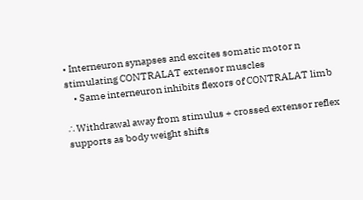• Interneuron synapses and excites somatic motor n stimulating CONTRALAT extensor muscles
    • Same interneuron inhibits flexors of CONTRALAT limb

∴ Withdrawal away from stimulus + crossed extensor reflex supports as body weight shifts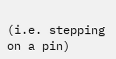(i.e. stepping on a pin)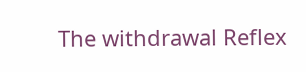The withdrawal Reflex